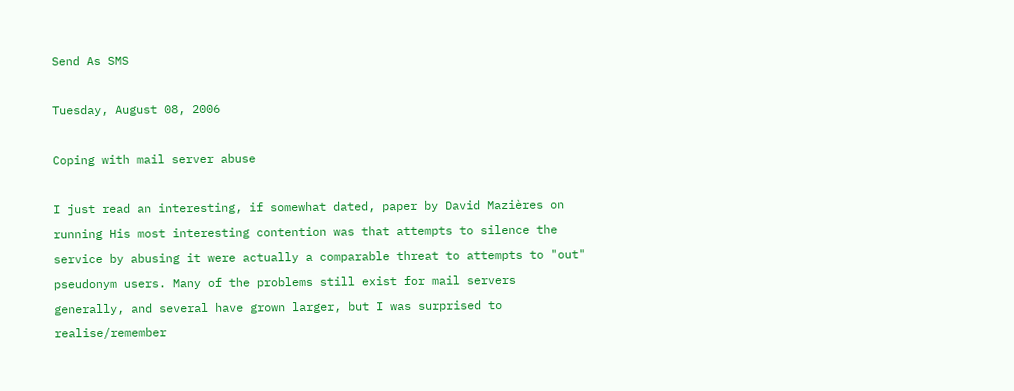Send As SMS

Tuesday, August 08, 2006

Coping with mail server abuse

I just read an interesting, if somewhat dated, paper by David Mazières on running His most interesting contention was that attempts to silence the service by abusing it were actually a comparable threat to attempts to "out" pseudonym users. Many of the problems still exist for mail servers generally, and several have grown larger, but I was surprised to realise/remember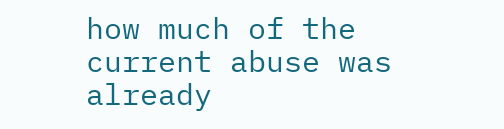how much of the current abuse was already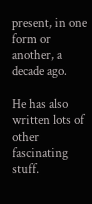present, in one form or another, a decade ago.

He has also written lots of other fascinating stuff.